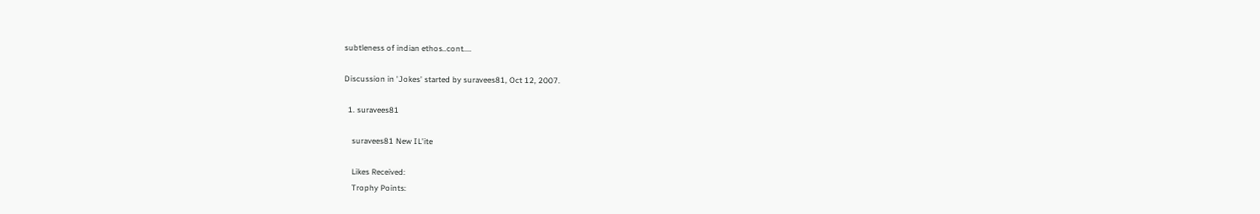subtleness of indian ethos..cont....

Discussion in 'Jokes' started by suravees81, Oct 12, 2007.

  1. suravees81

    suravees81 New IL'ite

    Likes Received:
    Trophy Points: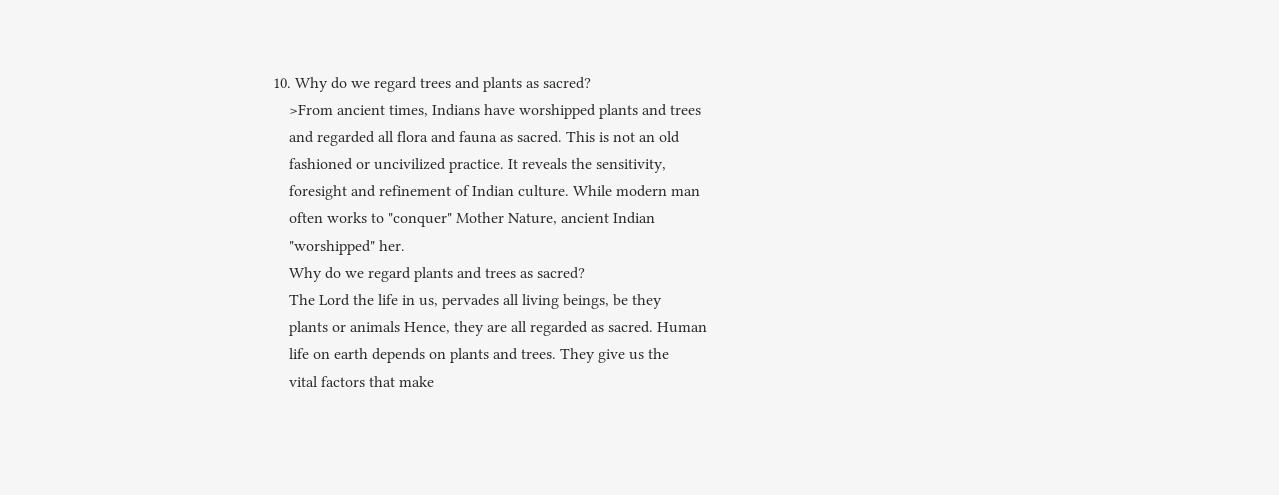10. Why do we regard trees and plants as sacred?
    >From ancient times, Indians have worshipped plants and trees
    and regarded all flora and fauna as sacred. This is not an old
    fashioned or uncivilized practice. It reveals the sensitivity,
    foresight and refinement of Indian culture. While modern man
    often works to "conquer" Mother Nature, ancient Indian
    "worshipped" her.
    Why do we regard plants and trees as sacred?
    The Lord the life in us, pervades all living beings, be they
    plants or animals Hence, they are all regarded as sacred. Human
    life on earth depends on plants and trees. They give us the
    vital factors that make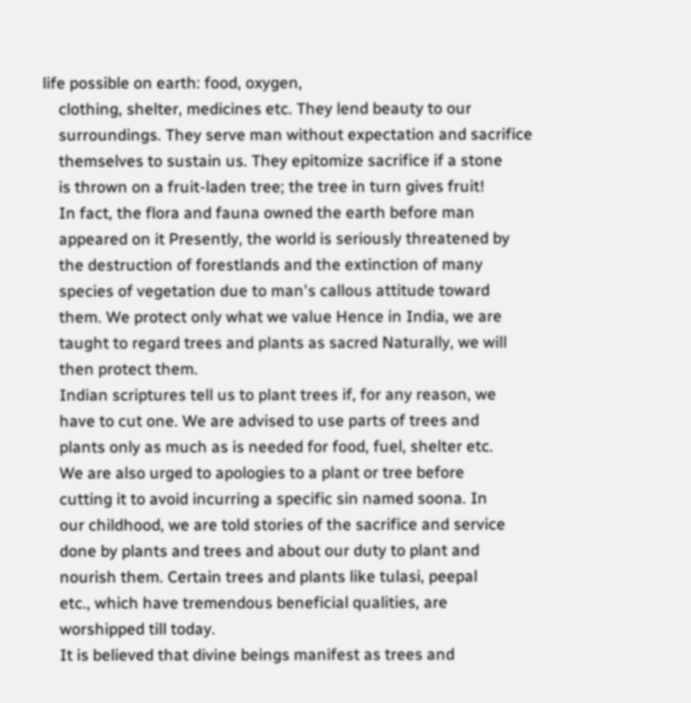life possible on earth: food, oxygen,
    clothing, shelter, medicines etc. They lend beauty to our
    surroundings. They serve man without expectation and sacrifice
    themselves to sustain us. They epitomize sacrifice if a stone
    is thrown on a fruit-laden tree; the tree in turn gives fruit!
    In fact, the flora and fauna owned the earth before man
    appeared on it Presently, the world is seriously threatened by
    the destruction of forestlands and the extinction of many
    species of vegetation due to man's callous attitude toward
    them. We protect only what we value Hence in India, we are
    taught to regard trees and plants as sacred Naturally, we will
    then protect them.
    Indian scriptures tell us to plant trees if, for any reason, we
    have to cut one. We are advised to use parts of trees and
    plants only as much as is needed for food, fuel, shelter etc.
    We are also urged to apologies to a plant or tree before
    cutting it to avoid incurring a specific sin named soona. In
    our childhood, we are told stories of the sacrifice and service
    done by plants and trees and about our duty to plant and
    nourish them. Certain trees and plants like tulasi, peepal
    etc., which have tremendous beneficial qualities, are
    worshipped till today.
    It is believed that divine beings manifest as trees and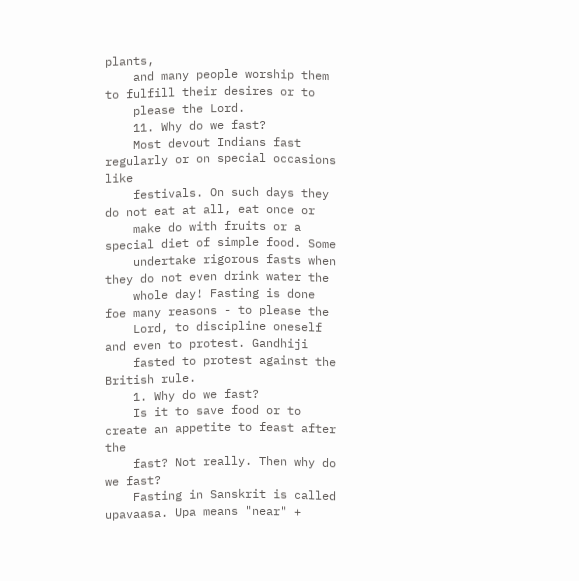plants,
    and many people worship them to fulfill their desires or to
    please the Lord.
    11. Why do we fast?
    Most devout Indians fast regularly or on special occasions like
    festivals. On such days they do not eat at all, eat once or
    make do with fruits or a special diet of simple food. Some
    undertake rigorous fasts when they do not even drink water the
    whole day! Fasting is done foe many reasons - to please the
    Lord, to discipline oneself and even to protest. Gandhiji
    fasted to protest against the British rule.
    1. Why do we fast?
    Is it to save food or to create an appetite to feast after the
    fast? Not really. Then why do we fast?
    Fasting in Sanskrit is called upavaasa. Upa means "near" +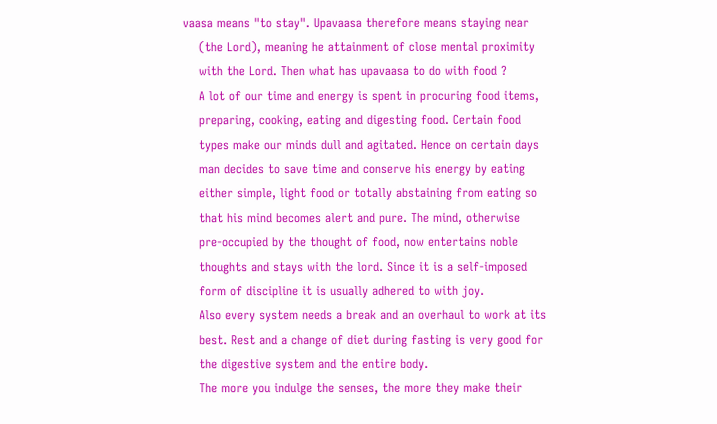vaasa means "to stay". Upavaasa therefore means staying near
    (the Lord), meaning he attainment of close mental proximity
    with the Lord. Then what has upavaasa to do with food ?
    A lot of our time and energy is spent in procuring food items,
    preparing, cooking, eating and digesting food. Certain food
    types make our minds dull and agitated. Hence on certain days
    man decides to save time and conserve his energy by eating
    either simple, light food or totally abstaining from eating so
    that his mind becomes alert and pure. The mind, otherwise
    pre-occupied by the thought of food, now entertains noble
    thoughts and stays with the lord. Since it is a self-imposed
    form of discipline it is usually adhered to with joy.
    Also every system needs a break and an overhaul to work at its
    best. Rest and a change of diet during fasting is very good for
    the digestive system and the entire body.
    The more you indulge the senses, the more they make their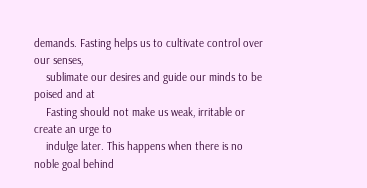demands. Fasting helps us to cultivate control over our senses,
    sublimate our desires and guide our minds to be poised and at
    Fasting should not make us weak, irritable or create an urge to
    indulge later. This happens when there is no noble goal behind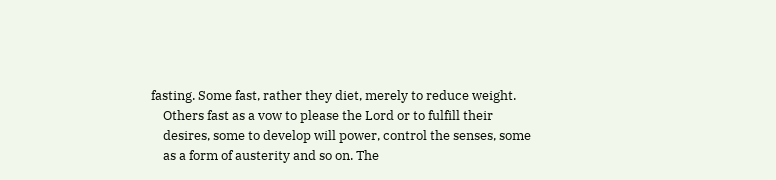fasting. Some fast, rather they diet, merely to reduce weight.
    Others fast as a vow to please the Lord or to fulfill their
    desires, some to develop will power, control the senses, some
    as a form of austerity and so on. The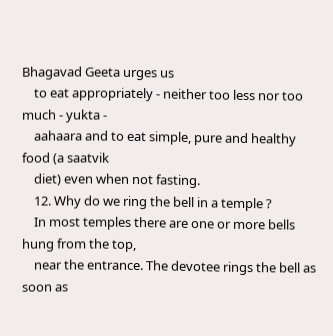Bhagavad Geeta urges us
    to eat appropriately - neither too less nor too much - yukta -
    aahaara and to eat simple, pure and healthy food (a saatvik
    diet) even when not fasting.
    12. Why do we ring the bell in a temple ?
    In most temples there are one or more bells hung from the top,
    near the entrance. The devotee rings the bell as soon as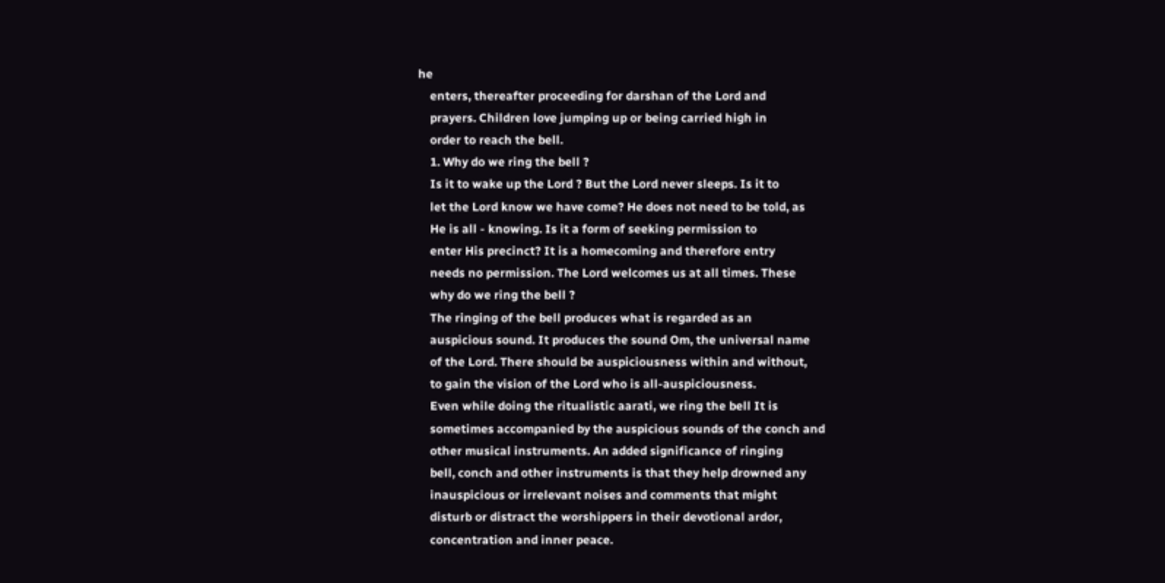he
    enters, thereafter proceeding for darshan of the Lord and
    prayers. Children love jumping up or being carried high in
    order to reach the bell.
    1. Why do we ring the bell ?
    Is it to wake up the Lord ? But the Lord never sleeps. Is it to
    let the Lord know we have come? He does not need to be told, as
    He is all - knowing. Is it a form of seeking permission to
    enter His precinct? It is a homecoming and therefore entry
    needs no permission. The Lord welcomes us at all times. These
    why do we ring the bell ?
    The ringing of the bell produces what is regarded as an
    auspicious sound. It produces the sound Om, the universal name
    of the Lord. There should be auspiciousness within and without,
    to gain the vision of the Lord who is all-auspiciousness.
    Even while doing the ritualistic aarati, we ring the bell It is
    sometimes accompanied by the auspicious sounds of the conch and
    other musical instruments. An added significance of ringing
    bell, conch and other instruments is that they help drowned any
    inauspicious or irrelevant noises and comments that might
    disturb or distract the worshippers in their devotional ardor,
    concentration and inner peace.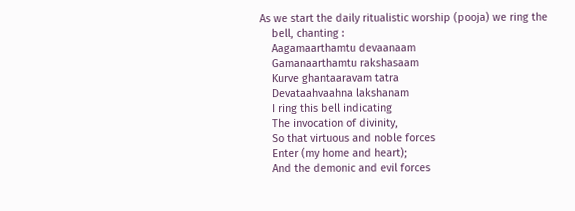As we start the daily ritualistic worship (pooja) we ring the
    bell, chanting :
    Aagamaarthamtu devaanaam
    Gamanaarthamtu rakshasaam
    Kurve ghantaaravam tatra
    Devataahvaahna lakshanam
    I ring this bell indicating
    The invocation of divinity,
    So that virtuous and noble forces
    Enter (my home and heart);
    And the demonic and evil forces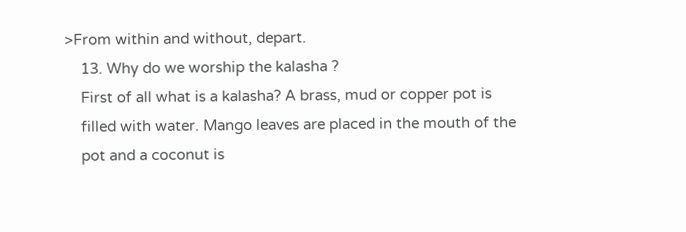>From within and without, depart.
    13. Why do we worship the kalasha ?
    First of all what is a kalasha? A brass, mud or copper pot is
    filled with water. Mango leaves are placed in the mouth of the
    pot and a coconut is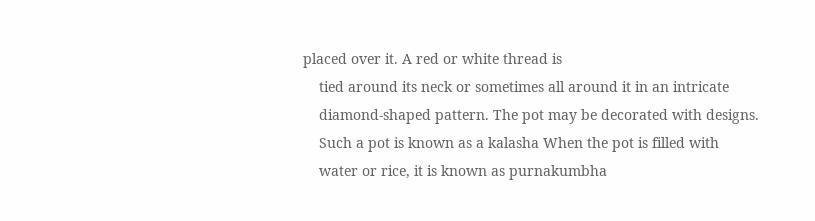placed over it. A red or white thread is
    tied around its neck or sometimes all around it in an intricate
    diamond-shaped pattern. The pot may be decorated with designs.
    Such a pot is known as a kalasha When the pot is filled with
    water or rice, it is known as purnakumbha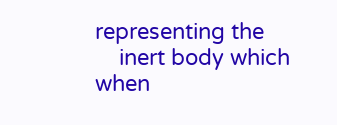representing the
    inert body which when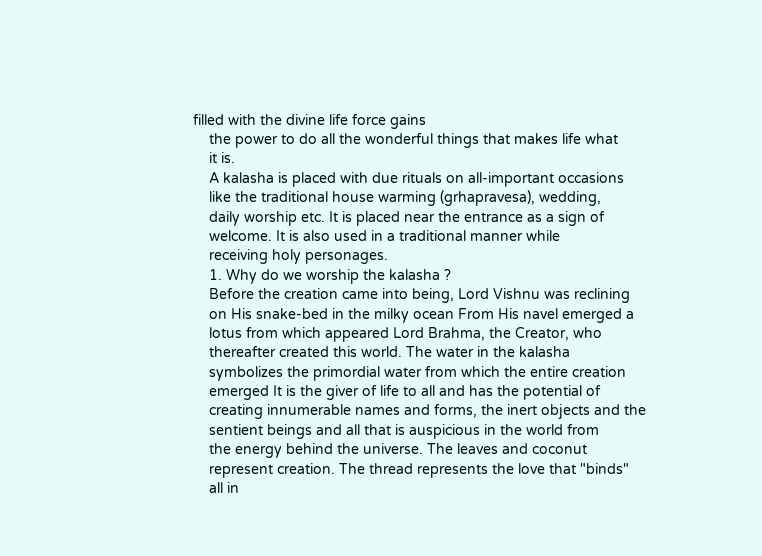filled with the divine life force gains
    the power to do all the wonderful things that makes life what
    it is.
    A kalasha is placed with due rituals on all-important occasions
    like the traditional house warming (grhapravesa), wedding,
    daily worship etc. It is placed near the entrance as a sign of
    welcome. It is also used in a traditional manner while
    receiving holy personages.
    1. Why do we worship the kalasha ?
    Before the creation came into being, Lord Vishnu was reclining
    on His snake-bed in the milky ocean From His navel emerged a
    lotus from which appeared Lord Brahma, the Creator, who
    thereafter created this world. The water in the kalasha
    symbolizes the primordial water from which the entire creation
    emerged It is the giver of life to all and has the potential of
    creating innumerable names and forms, the inert objects and the
    sentient beings and all that is auspicious in the world from
    the energy behind the universe. The leaves and coconut
    represent creation. The thread represents the love that "binds"
    all in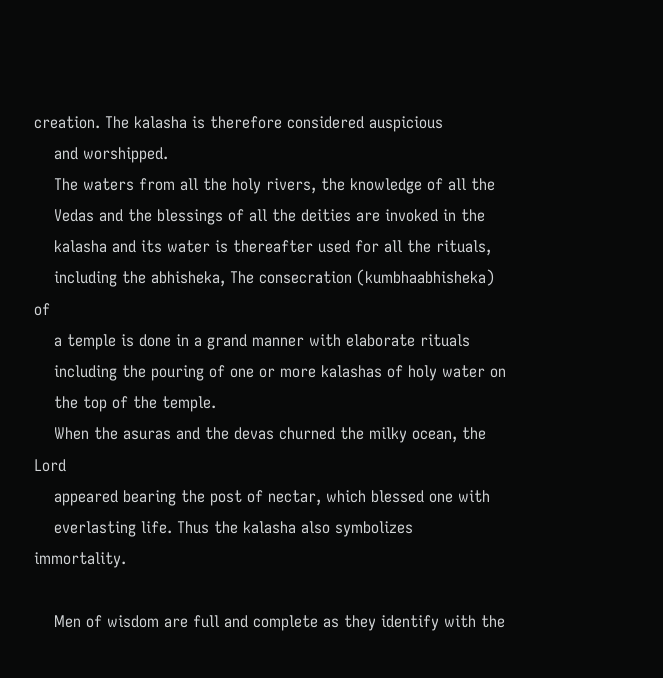creation. The kalasha is therefore considered auspicious
    and worshipped.
    The waters from all the holy rivers, the knowledge of all the
    Vedas and the blessings of all the deities are invoked in the
    kalasha and its water is thereafter used for all the rituals,
    including the abhisheka, The consecration (kumbhaabhisheka) of
    a temple is done in a grand manner with elaborate rituals
    including the pouring of one or more kalashas of holy water on
    the top of the temple.
    When the asuras and the devas churned the milky ocean, the Lord
    appeared bearing the post of nectar, which blessed one with
    everlasting life. Thus the kalasha also symbolizes immortality.

    Men of wisdom are full and complete as they identify with the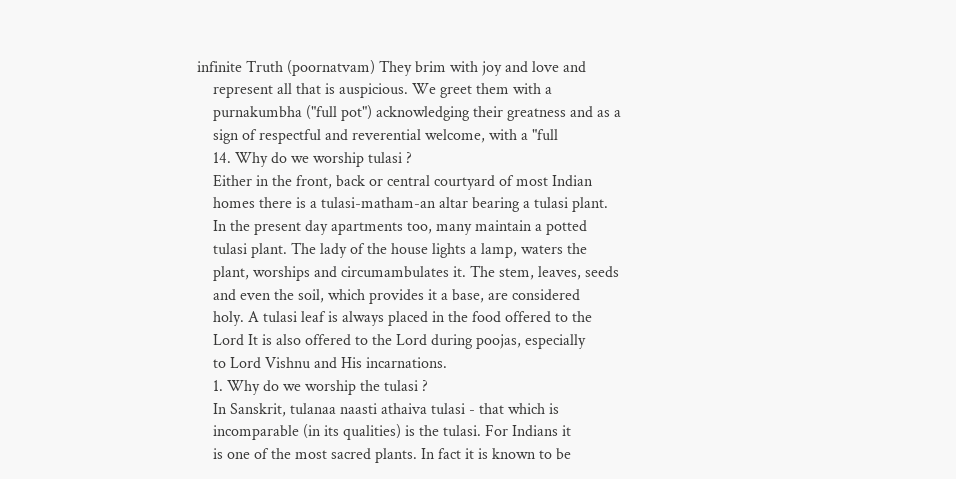infinite Truth (poornatvam) They brim with joy and love and
    represent all that is auspicious. We greet them with a
    purnakumbha ("full pot") acknowledging their greatness and as a
    sign of respectful and reverential welcome, with a "full
    14. Why do we worship tulasi ?
    Either in the front, back or central courtyard of most Indian
    homes there is a tulasi-matham-an altar bearing a tulasi plant.
    In the present day apartments too, many maintain a potted
    tulasi plant. The lady of the house lights a lamp, waters the
    plant, worships and circumambulates it. The stem, leaves, seeds
    and even the soil, which provides it a base, are considered
    holy. A tulasi leaf is always placed in the food offered to the
    Lord It is also offered to the Lord during poojas, especially
    to Lord Vishnu and His incarnations.
    1. Why do we worship the tulasi ?
    In Sanskrit, tulanaa naasti athaiva tulasi - that which is
    incomparable (in its qualities) is the tulasi. For Indians it
    is one of the most sacred plants. In fact it is known to be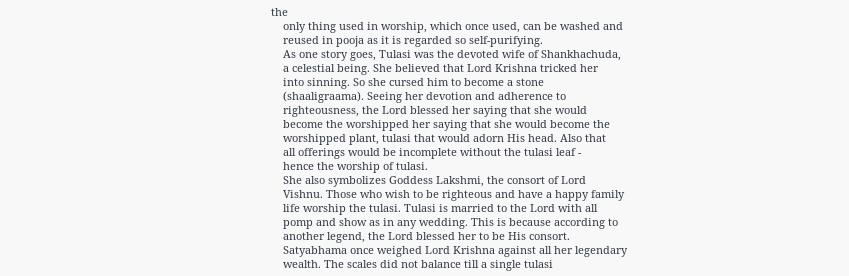the
    only thing used in worship, which once used, can be washed and
    reused in pooja as it is regarded so self-purifying.
    As one story goes, Tulasi was the devoted wife of Shankhachuda,
    a celestial being. She believed that Lord Krishna tricked her
    into sinning. So she cursed him to become a stone
    (shaaligraama). Seeing her devotion and adherence to
    righteousness, the Lord blessed her saying that she would
    become the worshipped her saying that she would become the
    worshipped plant, tulasi that would adorn His head. Also that
    all offerings would be incomplete without the tulasi leaf -
    hence the worship of tulasi.
    She also symbolizes Goddess Lakshmi, the consort of Lord
    Vishnu. Those who wish to be righteous and have a happy family
    life worship the tulasi. Tulasi is married to the Lord with all
    pomp and show as in any wedding. This is because according to
    another legend, the Lord blessed her to be His consort.
    Satyabhama once weighed Lord Krishna against all her legendary
    wealth. The scales did not balance till a single tulasi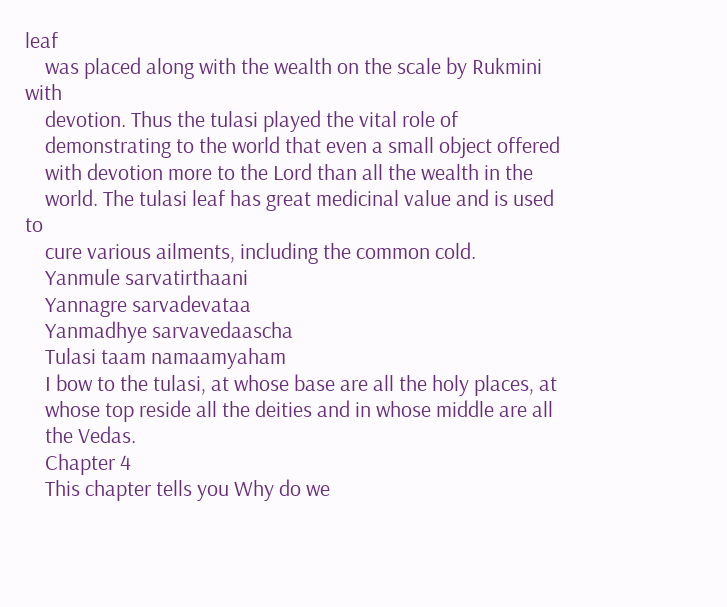leaf
    was placed along with the wealth on the scale by Rukmini with
    devotion. Thus the tulasi played the vital role of
    demonstrating to the world that even a small object offered
    with devotion more to the Lord than all the wealth in the
    world. The tulasi leaf has great medicinal value and is used to
    cure various ailments, including the common cold.
    Yanmule sarvatirthaani
    Yannagre sarvadevataa
    Yanmadhye sarvavedaascha
    Tulasi taam namaamyaham
    I bow to the tulasi, at whose base are all the holy places, at
    whose top reside all the deities and in whose middle are all
    the Vedas.
    Chapter 4
    This chapter tells you Why do we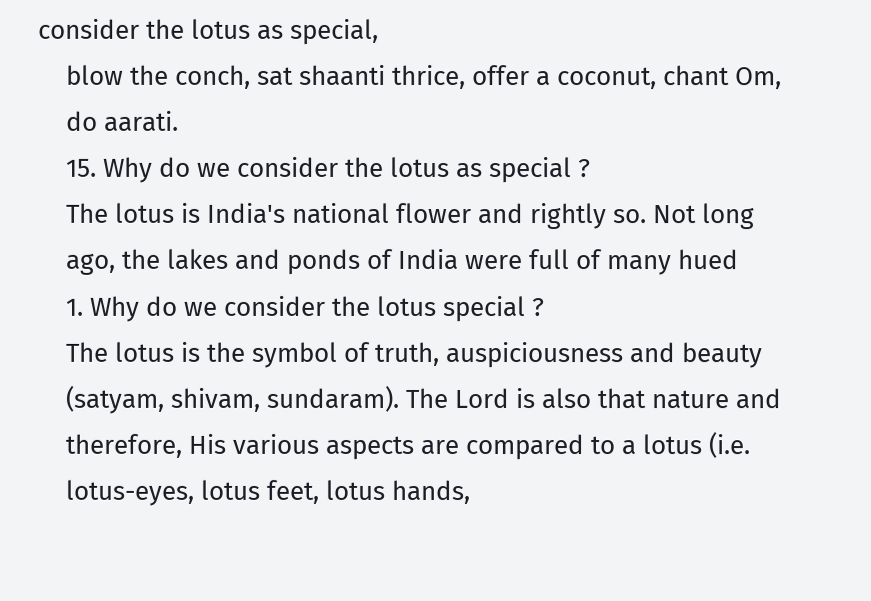consider the lotus as special,
    blow the conch, sat shaanti thrice, offer a coconut, chant Om,
    do aarati.
    15. Why do we consider the lotus as special ?
    The lotus is India's national flower and rightly so. Not long
    ago, the lakes and ponds of India were full of many hued
    1. Why do we consider the lotus special ?
    The lotus is the symbol of truth, auspiciousness and beauty
    (satyam, shivam, sundaram). The Lord is also that nature and
    therefore, His various aspects are compared to a lotus (i.e.
    lotus-eyes, lotus feet, lotus hands,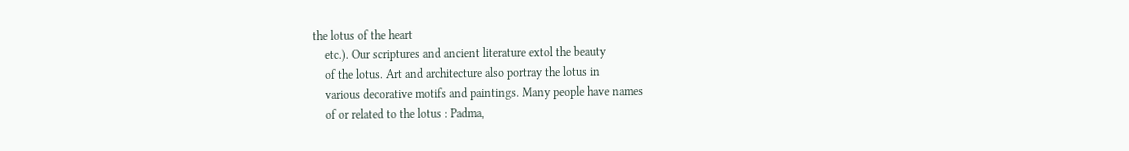the lotus of the heart
    etc.). Our scriptures and ancient literature extol the beauty
    of the lotus. Art and architecture also portray the lotus in
    various decorative motifs and paintings. Many people have names
    of or related to the lotus : Padma,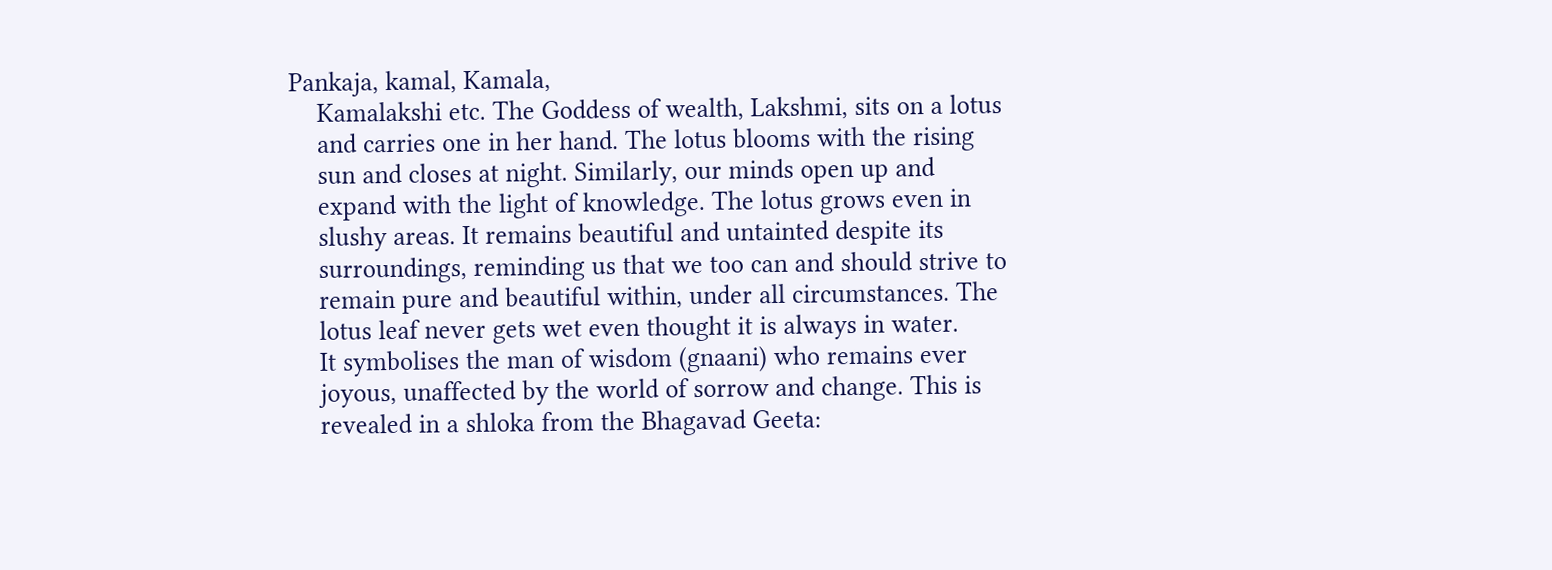Pankaja, kamal, Kamala,
    Kamalakshi etc. The Goddess of wealth, Lakshmi, sits on a lotus
    and carries one in her hand. The lotus blooms with the rising
    sun and closes at night. Similarly, our minds open up and
    expand with the light of knowledge. The lotus grows even in
    slushy areas. It remains beautiful and untainted despite its
    surroundings, reminding us that we too can and should strive to
    remain pure and beautiful within, under all circumstances. The
    lotus leaf never gets wet even thought it is always in water.
    It symbolises the man of wisdom (gnaani) who remains ever
    joyous, unaffected by the world of sorrow and change. This is
    revealed in a shloka from the Bhagavad Geeta: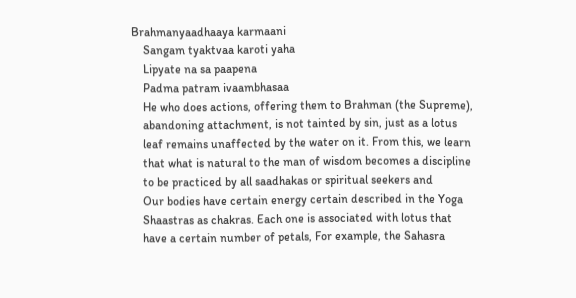Brahmanyaadhaaya karmaani
    Sangam tyaktvaa karoti yaha
    Lipyate na sa paapena
    Padma patram ivaambhasaa
    He who does actions, offering them to Brahman (the Supreme),
    abandoning attachment, is not tainted by sin, just as a lotus
    leaf remains unaffected by the water on it. From this, we learn
    that what is natural to the man of wisdom becomes a discipline
    to be practiced by all saadhakas or spiritual seekers and
    Our bodies have certain energy certain described in the Yoga
    Shaastras as chakras. Each one is associated with lotus that
    have a certain number of petals, For example, the Sahasra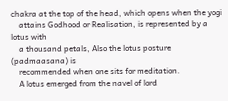chakra at the top of the head, which opens when the yogi
    attains Godhood or Realisation, is represented by a lotus with
    a thousand petals, Also the lotus posture (padmaasana) is
    recommended when one sits for meditation.
    A lotus emerged from the navel of lord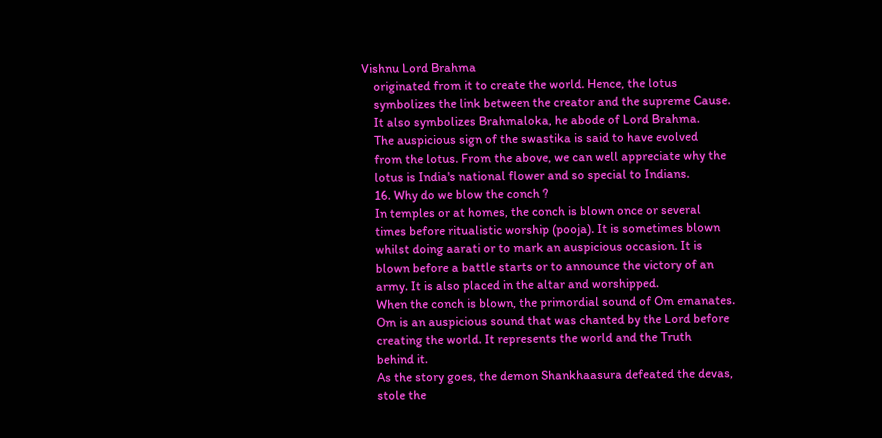Vishnu Lord Brahma
    originated from it to create the world. Hence, the lotus
    symbolizes the link between the creator and the supreme Cause.
    It also symbolizes Brahmaloka, he abode of Lord Brahma.
    The auspicious sign of the swastika is said to have evolved
    from the lotus. From the above, we can well appreciate why the
    lotus is India's national flower and so special to Indians.
    16. Why do we blow the conch ?
    In temples or at homes, the conch is blown once or several
    times before ritualistic worship (pooja). It is sometimes blown
    whilst doing aarati or to mark an auspicious occasion. It is
    blown before a battle starts or to announce the victory of an
    army. It is also placed in the altar and worshipped.
    When the conch is blown, the primordial sound of Om emanates.
    Om is an auspicious sound that was chanted by the Lord before
    creating the world. It represents the world and the Truth
    behind it.
    As the story goes, the demon Shankhaasura defeated the devas,
    stole the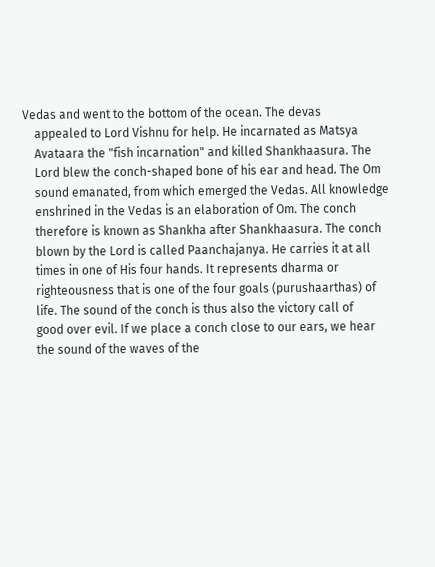Vedas and went to the bottom of the ocean. The devas
    appealed to Lord Vishnu for help. He incarnated as Matsya
    Avataara the "fish incarnation" and killed Shankhaasura. The
    Lord blew the conch-shaped bone of his ear and head. The Om
    sound emanated, from which emerged the Vedas. All knowledge
    enshrined in the Vedas is an elaboration of Om. The conch
    therefore is known as Shankha after Shankhaasura. The conch
    blown by the Lord is called Paanchajanya. He carries it at all
    times in one of His four hands. It represents dharma or
    righteousness that is one of the four goals (purushaarthas) of
    life. The sound of the conch is thus also the victory call of
    good over evil. If we place a conch close to our ears, we hear
    the sound of the waves of the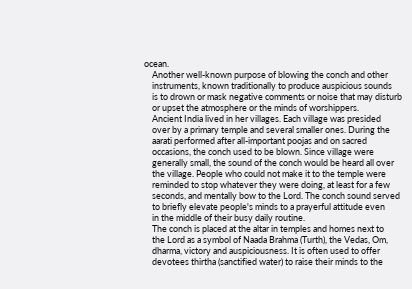ocean.
    Another well-known purpose of blowing the conch and other
    instruments, known traditionally to produce auspicious sounds
    is to drown or mask negative comments or noise that may disturb
    or upset the atmosphere or the minds of worshippers.
    Ancient India lived in her villages. Each village was presided
    over by a primary temple and several smaller ones. During the
    aarati performed after all-important poojas and on sacred
    occasions, the conch used to be blown. Since village were
    generally small, the sound of the conch would be heard all over
    the village. People who could not make it to the temple were
    reminded to stop whatever they were doing, at least for a few
    seconds, and mentally bow to the Lord. The conch sound served
    to briefly elevate people's minds to a prayerful attitude even
    in the middle of their busy daily routine.
    The conch is placed at the altar in temples and homes next to
    the Lord as a symbol of Naada Brahma (Turth), the Vedas, Om,
    dharma, victory and auspiciousness. It is often used to offer
    devotees thirtha (sanctified water) to raise their minds to the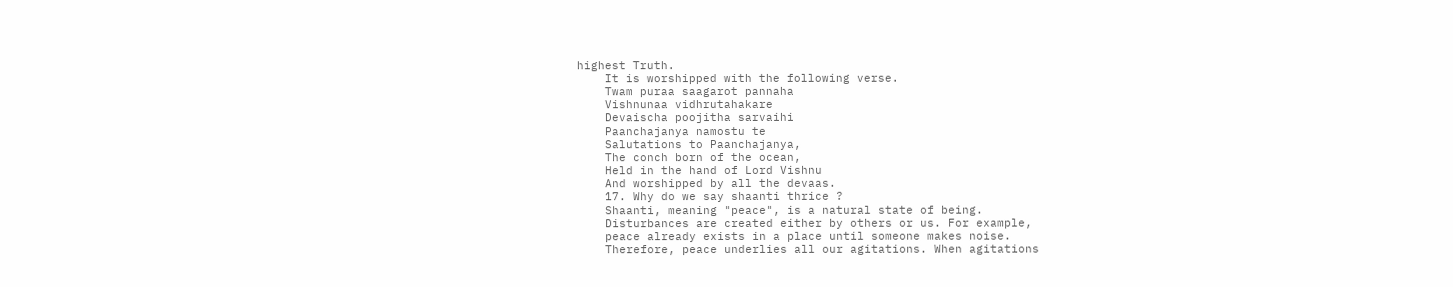highest Truth.
    It is worshipped with the following verse.
    Twam puraa saagarot pannaha
    Vishnunaa vidhrutahakare
    Devaischa poojitha sarvaihi
    Paanchajanya namostu te
    Salutations to Paanchajanya,
    The conch born of the ocean,
    Held in the hand of Lord Vishnu
    And worshipped by all the devaas.
    17. Why do we say shaanti thrice ?
    Shaanti, meaning "peace", is a natural state of being.
    Disturbances are created either by others or us. For example,
    peace already exists in a place until someone makes noise.
    Therefore, peace underlies all our agitations. When agitations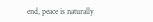end, peace is naturally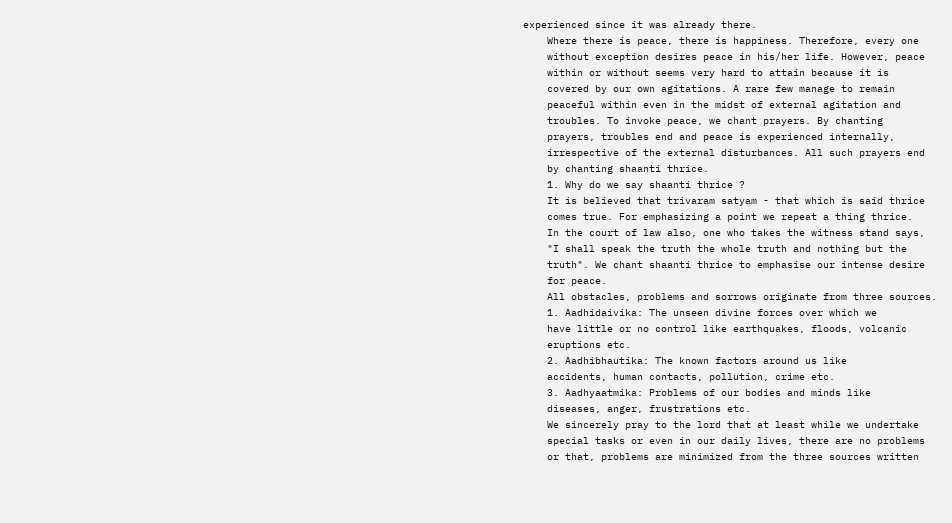experienced since it was already there.
    Where there is peace, there is happiness. Therefore, every one
    without exception desires peace in his/her life. However, peace
    within or without seems very hard to attain because it is
    covered by our own agitations. A rare few manage to remain
    peaceful within even in the midst of external agitation and
    troubles. To invoke peace, we chant prayers. By chanting
    prayers, troubles end and peace is experienced internally,
    irrespective of the external disturbances. All such prayers end
    by chanting shaanti thrice.
    1. Why do we say shaanti thrice ?
    It is believed that trivaram satyam - that which is said thrice
    comes true. For emphasizing a point we repeat a thing thrice.
    In the court of law also, one who takes the witness stand says,
    "I shall speak the truth the whole truth and nothing but the
    truth". We chant shaanti thrice to emphasise our intense desire
    for peace.
    All obstacles, problems and sorrows originate from three sources.
    1. Aadhidaivika: The unseen divine forces over which we
    have little or no control like earthquakes, floods, volcanic
    eruptions etc.
    2. Aadhibhautika: The known factors around us like
    accidents, human contacts, pollution, crime etc.
    3. Aadhyaatmika: Problems of our bodies and minds like
    diseases, anger, frustrations etc.
    We sincerely pray to the lord that at least while we undertake
    special tasks or even in our daily lives, there are no problems
    or that, problems are minimized from the three sources written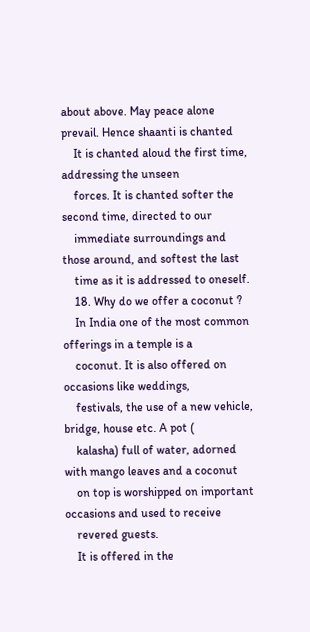about above. May peace alone prevail. Hence shaanti is chanted
    It is chanted aloud the first time, addressing the unseen
    forces. It is chanted softer the second time, directed to our
    immediate surroundings and those around, and softest the last
    time as it is addressed to oneself.
    18. Why do we offer a coconut ?
    In India one of the most common offerings in a temple is a
    coconut. It is also offered on occasions like weddings,
    festivals, the use of a new vehicle, bridge, house etc. A pot (
    kalasha) full of water, adorned with mango leaves and a coconut
    on top is worshipped on important occasions and used to receive
    revered guests.
    It is offered in the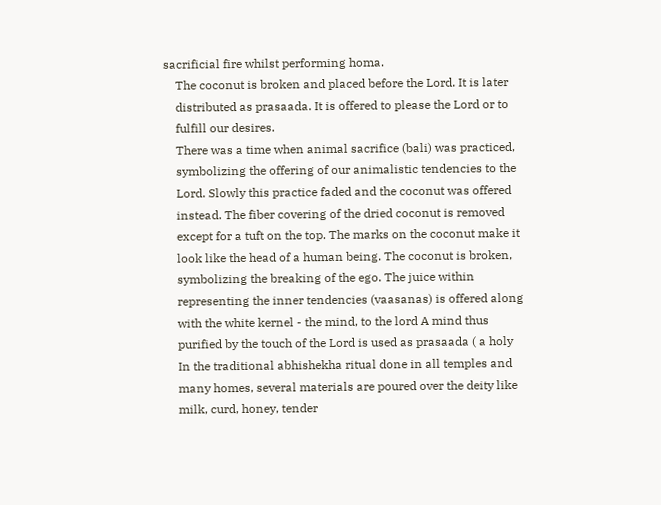sacrificial fire whilst performing homa.
    The coconut is broken and placed before the Lord. It is later
    distributed as prasaada. It is offered to please the Lord or to
    fulfill our desires.
    There was a time when animal sacrifice (bali) was practiced,
    symbolizing the offering of our animalistic tendencies to the
    Lord. Slowly this practice faded and the coconut was offered
    instead. The fiber covering of the dried coconut is removed
    except for a tuft on the top. The marks on the coconut make it
    look like the head of a human being. The coconut is broken,
    symbolizing the breaking of the ego. The juice within
    representing the inner tendencies (vaasanas) is offered along
    with the white kernel - the mind, to the lord A mind thus
    purified by the touch of the Lord is used as prasaada ( a holy
    In the traditional abhishekha ritual done in all temples and
    many homes, several materials are poured over the deity like
    milk, curd, honey, tender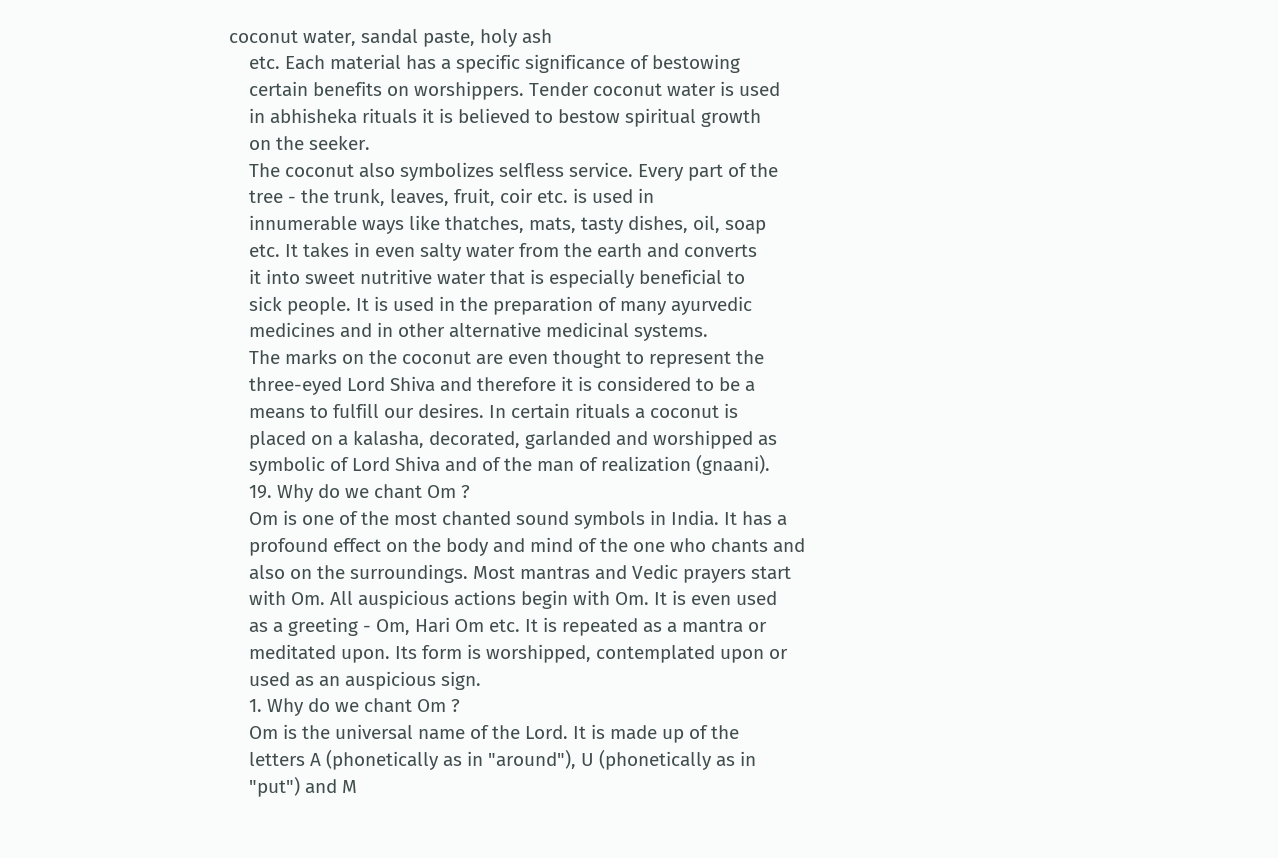coconut water, sandal paste, holy ash
    etc. Each material has a specific significance of bestowing
    certain benefits on worshippers. Tender coconut water is used
    in abhisheka rituals it is believed to bestow spiritual growth
    on the seeker.
    The coconut also symbolizes selfless service. Every part of the
    tree - the trunk, leaves, fruit, coir etc. is used in
    innumerable ways like thatches, mats, tasty dishes, oil, soap
    etc. It takes in even salty water from the earth and converts
    it into sweet nutritive water that is especially beneficial to
    sick people. It is used in the preparation of many ayurvedic
    medicines and in other alternative medicinal systems.
    The marks on the coconut are even thought to represent the
    three-eyed Lord Shiva and therefore it is considered to be a
    means to fulfill our desires. In certain rituals a coconut is
    placed on a kalasha, decorated, garlanded and worshipped as
    symbolic of Lord Shiva and of the man of realization (gnaani).
    19. Why do we chant Om ?
    Om is one of the most chanted sound symbols in India. It has a
    profound effect on the body and mind of the one who chants and
    also on the surroundings. Most mantras and Vedic prayers start
    with Om. All auspicious actions begin with Om. It is even used
    as a greeting - Om, Hari Om etc. It is repeated as a mantra or
    meditated upon. Its form is worshipped, contemplated upon or
    used as an auspicious sign.
    1. Why do we chant Om ?
    Om is the universal name of the Lord. It is made up of the
    letters A (phonetically as in "around"), U (phonetically as in
    "put") and M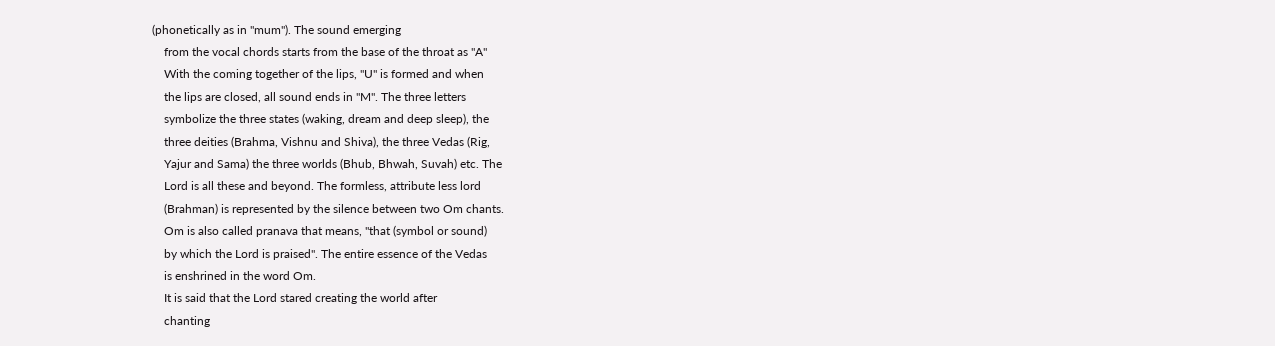(phonetically as in "mum"). The sound emerging
    from the vocal chords starts from the base of the throat as "A"
    With the coming together of the lips, "U" is formed and when
    the lips are closed, all sound ends in "M". The three letters
    symbolize the three states (waking, dream and deep sleep), the
    three deities (Brahma, Vishnu and Shiva), the three Vedas (Rig,
    Yajur and Sama) the three worlds (Bhub, Bhwah, Suvah) etc. The
    Lord is all these and beyond. The formless, attribute less lord
    (Brahman) is represented by the silence between two Om chants.
    Om is also called pranava that means, "that (symbol or sound)
    by which the Lord is praised". The entire essence of the Vedas
    is enshrined in the word Om.
    It is said that the Lord stared creating the world after
    chanting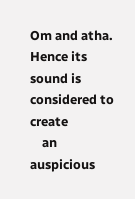Om and atha. Hence its sound is considered to create
    an auspicious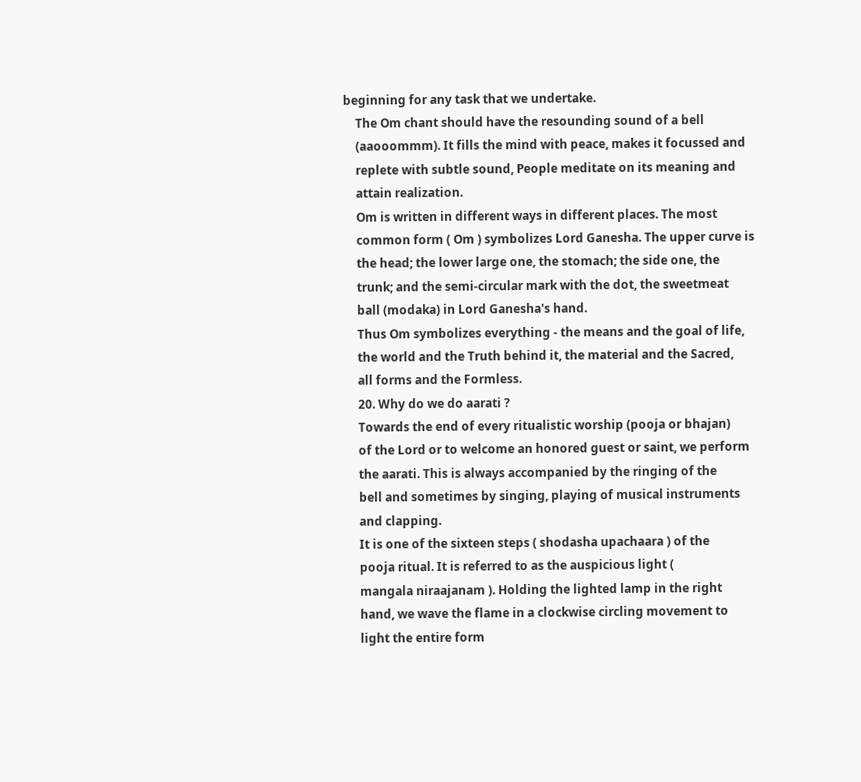beginning for any task that we undertake.
    The Om chant should have the resounding sound of a bell
    (aaooommm). It fills the mind with peace, makes it focussed and
    replete with subtle sound, People meditate on its meaning and
    attain realization.
    Om is written in different ways in different places. The most
    common form ( Om ) symbolizes Lord Ganesha. The upper curve is
    the head; the lower large one, the stomach; the side one, the
    trunk; and the semi-circular mark with the dot, the sweetmeat
    ball (modaka) in Lord Ganesha's hand.
    Thus Om symbolizes everything - the means and the goal of life,
    the world and the Truth behind it, the material and the Sacred,
    all forms and the Formless.
    20. Why do we do aarati ?
    Towards the end of every ritualistic worship (pooja or bhajan)
    of the Lord or to welcome an honored guest or saint, we perform
    the aarati. This is always accompanied by the ringing of the
    bell and sometimes by singing, playing of musical instruments
    and clapping.
    It is one of the sixteen steps ( shodasha upachaara ) of the
    pooja ritual. It is referred to as the auspicious light (
    mangala niraajanam ). Holding the lighted lamp in the right
    hand, we wave the flame in a clockwise circling movement to
    light the entire form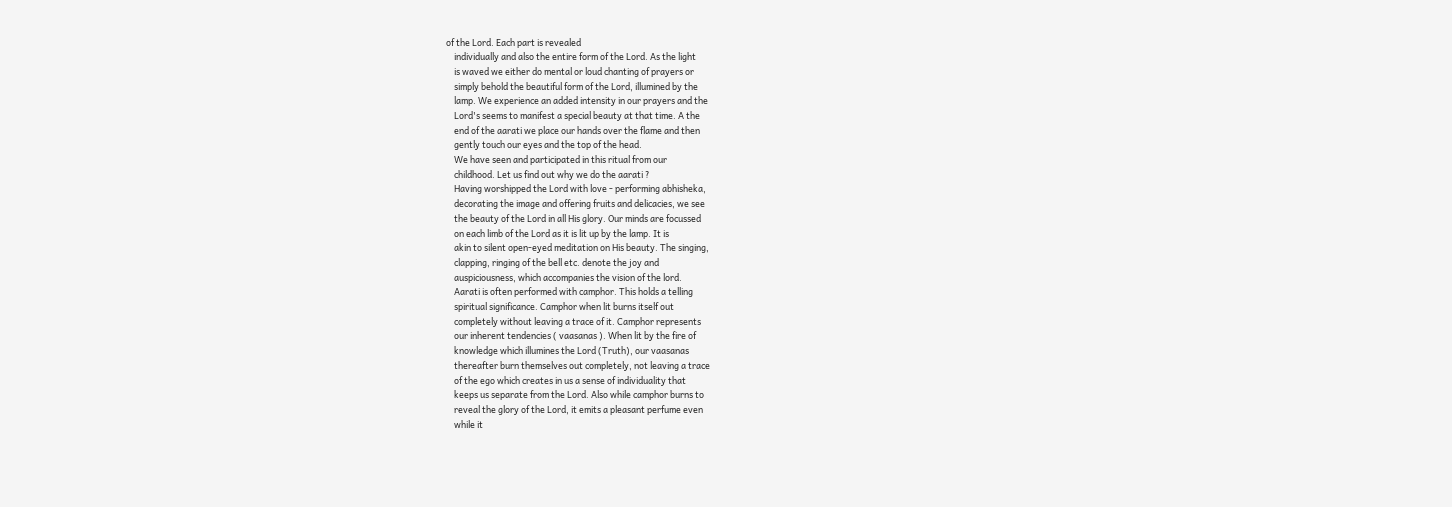of the Lord. Each part is revealed
    individually and also the entire form of the Lord. As the light
    is waved we either do mental or loud chanting of prayers or
    simply behold the beautiful form of the Lord, illumined by the
    lamp. We experience an added intensity in our prayers and the
    Lord's seems to manifest a special beauty at that time. A the
    end of the aarati we place our hands over the flame and then
    gently touch our eyes and the top of the head.
    We have seen and participated in this ritual from our
    childhood. Let us find out why we do the aarati ?
    Having worshipped the Lord with love - performing abhisheka,
    decorating the image and offering fruits and delicacies, we see
    the beauty of the Lord in all His glory. Our minds are focussed
    on each limb of the Lord as it is lit up by the lamp. It is
    akin to silent open-eyed meditation on His beauty. The singing,
    clapping, ringing of the bell etc. denote the joy and
    auspiciousness, which accompanies the vision of the lord.
    Aarati is often performed with camphor. This holds a telling
    spiritual significance. Camphor when lit burns itself out
    completely without leaving a trace of it. Camphor represents
    our inherent tendencies ( vaasanas ). When lit by the fire of
    knowledge which illumines the Lord (Truth), our vaasanas
    thereafter burn themselves out completely, not leaving a trace
    of the ego which creates in us a sense of individuality that
    keeps us separate from the Lord. Also while camphor burns to
    reveal the glory of the Lord, it emits a pleasant perfume even
    while it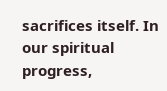sacrifices itself. In our spiritual progress,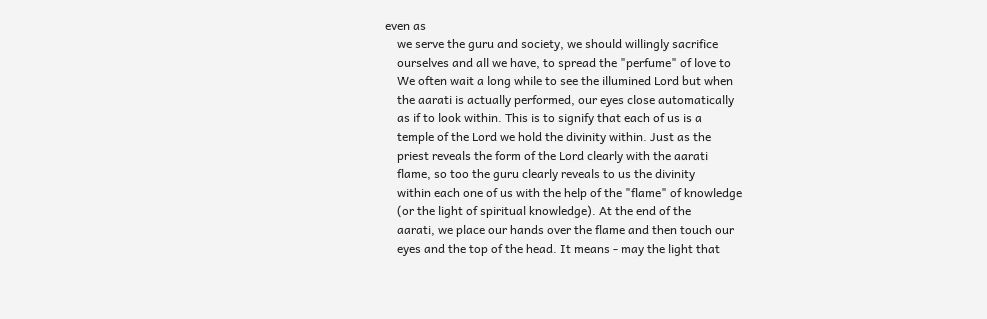even as
    we serve the guru and society, we should willingly sacrifice
    ourselves and all we have, to spread the "perfume" of love to
    We often wait a long while to see the illumined Lord but when
    the aarati is actually performed, our eyes close automatically
    as if to look within. This is to signify that each of us is a
    temple of the Lord we hold the divinity within. Just as the
    priest reveals the form of the Lord clearly with the aarati
    flame, so too the guru clearly reveals to us the divinity
    within each one of us with the help of the "flame" of knowledge
    (or the light of spiritual knowledge). At the end of the
    aarati, we place our hands over the flame and then touch our
    eyes and the top of the head. It means - may the light that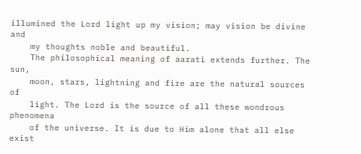illumined the Lord light up my vision; may vision be divine and
    my thoughts noble and beautiful.
    The philosophical meaning of aarati extends further. The sun,
    moon, stars, lightning and fire are the natural sources of
    light. The Lord is the source of all these wondrous phenomena
    of the universe. It is due to Him alone that all else exist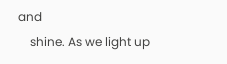and
    shine. As we light up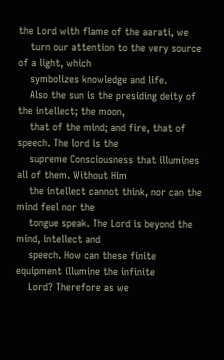the Lord with flame of the aarati, we
    turn our attention to the very source of a light, which
    symbolizes knowledge and life.
    Also the sun is the presiding deity of the intellect; the moon,
    that of the mind; and fire, that of speech. The lord is the
    supreme Consciousness that illumines all of them. Without Him
    the intellect cannot think, nor can the mind feel nor the
    tongue speak. The Lord is beyond the mind, intellect and
    speech. How can these finite equipment illumine the infinite
    Lord? Therefore as we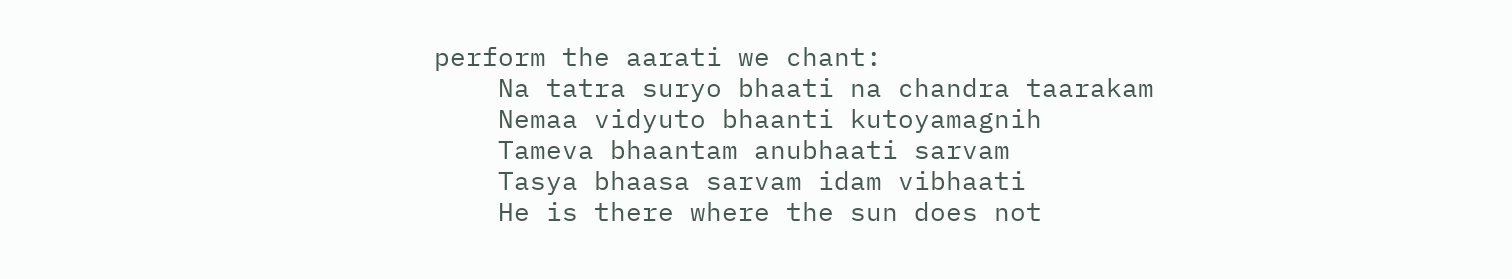perform the aarati we chant:
    Na tatra suryo bhaati na chandra taarakam
    Nemaa vidyuto bhaanti kutoyamagnih
    Tameva bhaantam anubhaati sarvam
    Tasya bhaasa sarvam idam vibhaati
    He is there where the sun does not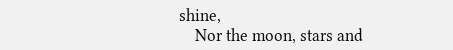shine,
    Nor the moon, stars and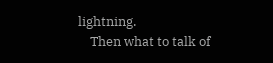lightning.
    Then what to talk of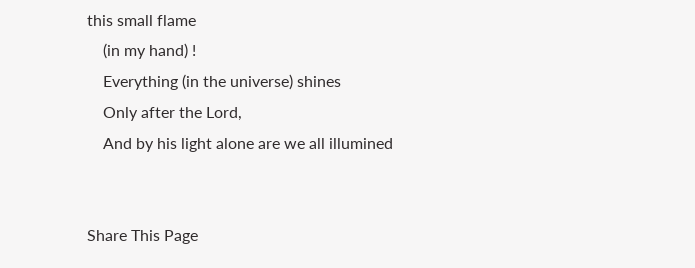this small flame
    (in my hand) !
    Everything (in the universe) shines
    Only after the Lord,
    And by his light alone are we all illumined


Share This Page